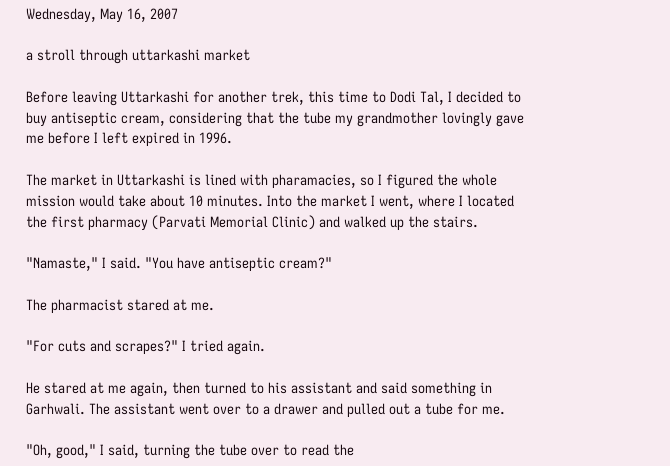Wednesday, May 16, 2007

a stroll through uttarkashi market

Before leaving Uttarkashi for another trek, this time to Dodi Tal, I decided to buy antiseptic cream, considering that the tube my grandmother lovingly gave me before I left expired in 1996.

The market in Uttarkashi is lined with pharamacies, so I figured the whole mission would take about 10 minutes. Into the market I went, where I located the first pharmacy (Parvati Memorial Clinic) and walked up the stairs.

"Namaste," I said. "You have antiseptic cream?"

The pharmacist stared at me.

"For cuts and scrapes?" I tried again.

He stared at me again, then turned to his assistant and said something in Garhwali. The assistant went over to a drawer and pulled out a tube for me.

"Oh, good," I said, turning the tube over to read the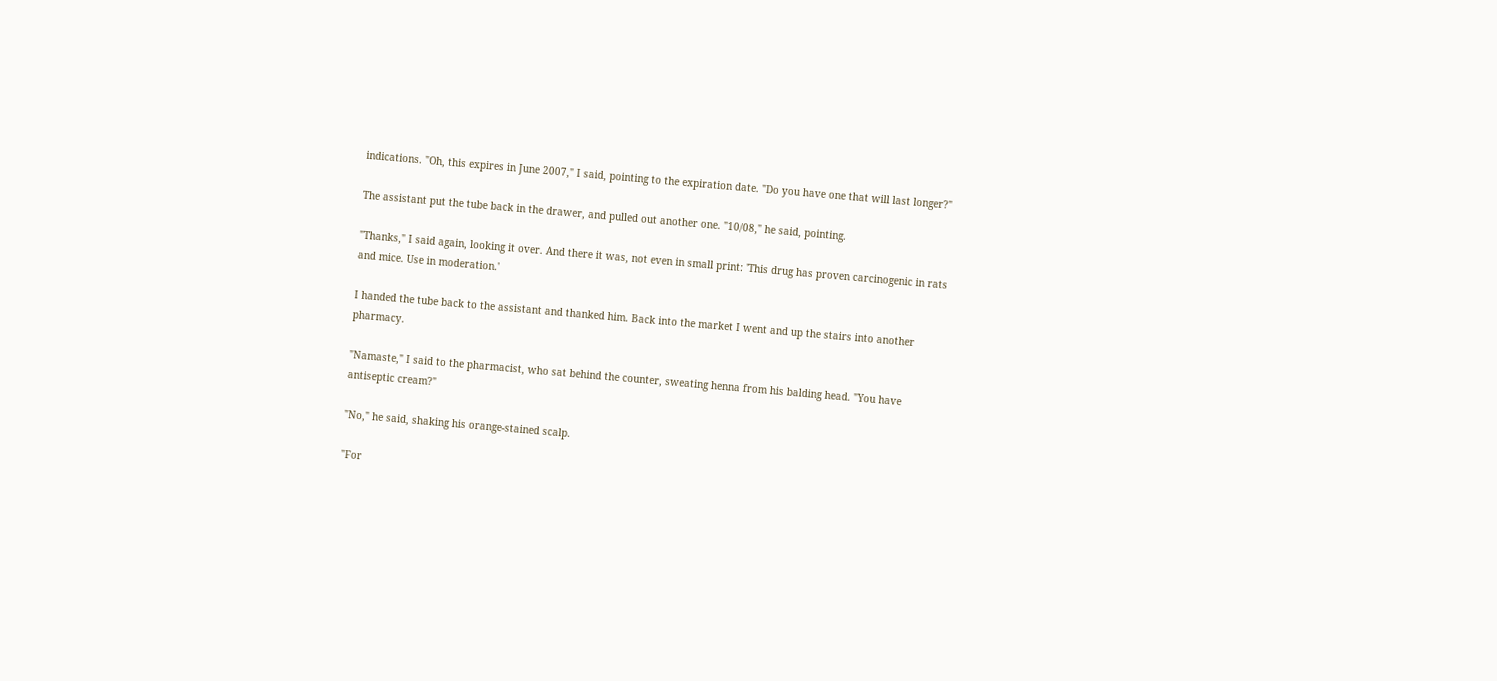indications. "Oh, this expires in June 2007," I said, pointing to the expiration date. "Do you have one that will last longer?"

The assistant put the tube back in the drawer, and pulled out another one. "10/08," he said, pointing.

"Thanks," I said again, looking it over. And there it was, not even in small print: 'This drug has proven carcinogenic in rats and mice. Use in moderation.'

I handed the tube back to the assistant and thanked him. Back into the market I went and up the stairs into another pharmacy.

"Namaste," I said to the pharmacist, who sat behind the counter, sweating henna from his balding head. "You have antiseptic cream?"

"No," he said, shaking his orange-stained scalp.

"For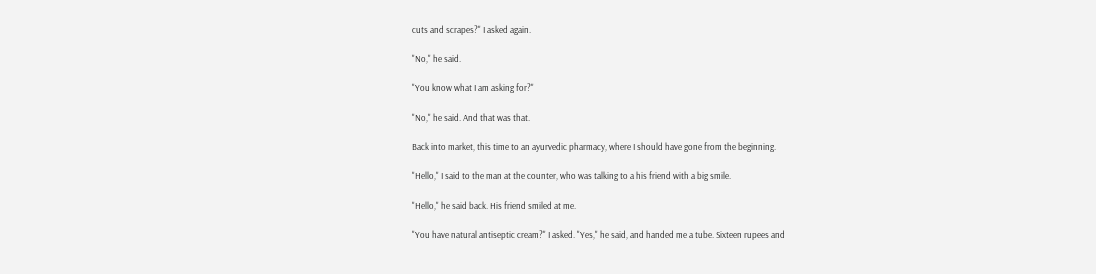cuts and scrapes?" I asked again.

"No," he said.

"You know what I am asking for?"

"No," he said. And that was that.

Back into market, this time to an ayurvedic pharmacy, where I should have gone from the beginning.

"Hello," I said to the man at the counter, who was talking to a his friend with a big smile.

"Hello," he said back. His friend smiled at me.

"You have natural antiseptic cream?" I asked. "Yes," he said, and handed me a tube. Sixteen rupees and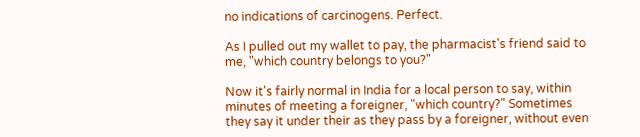no indications of carcinogens. Perfect.

As I pulled out my wallet to pay, the pharmacist's friend said to me, "which country belongs to you?"

Now it's fairly normal in India for a local person to say, within minutes of meeting a foreigner, "which country?" Sometimes they say it under their as they pass by a foreigner, without even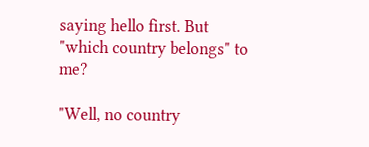saying hello first. But "which country belongs" to me?

"Well, no country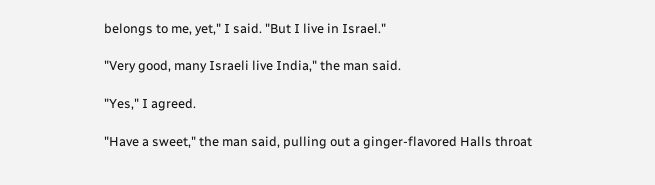belongs to me, yet," I said. "But I live in Israel."

"Very good, many Israeli live India," the man said.

"Yes," I agreed.

"Have a sweet," the man said, pulling out a ginger-flavored Halls throat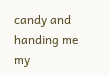candy and handing me my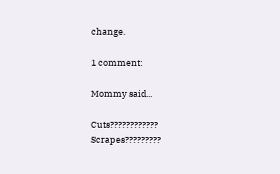change.

1 comment:

Mommy said...

Cuts???????????? Scrapes?????????